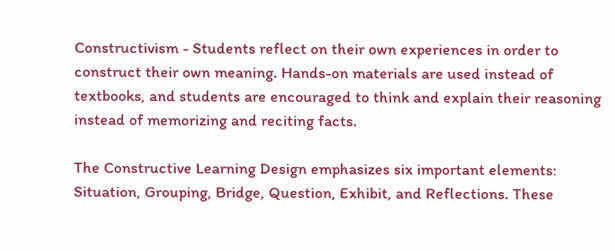Constructivism - Students reflect on their own experiences in order to construct their own meaning. Hands-on materials are used instead of textbooks, and students are encouraged to think and explain their reasoning instead of memorizing and reciting facts.

The Constructive Learning Design emphasizes six important elements: Situation, Grouping, Bridge, Question, Exhibit, and Reflections. These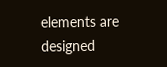elements are designed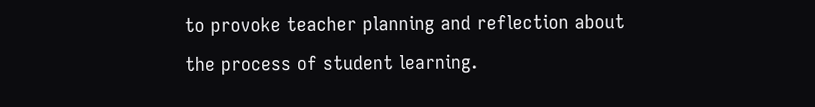to provoke teacher planning and reflection about the process of student learning.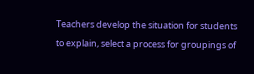Teachers develop the situation for students to explain, select a process for groupings of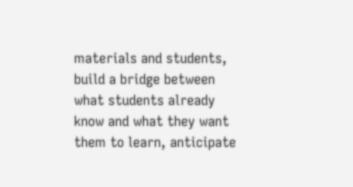materials and students, build a bridge between what students already know and what they want them to learn, anticipate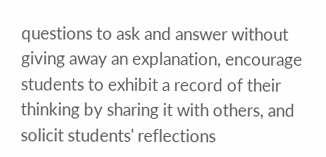questions to ask and answer without giving away an explanation, encourage students to exhibit a record of their thinking by sharing it with others, and solicit students' reflections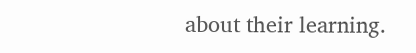about their learning.